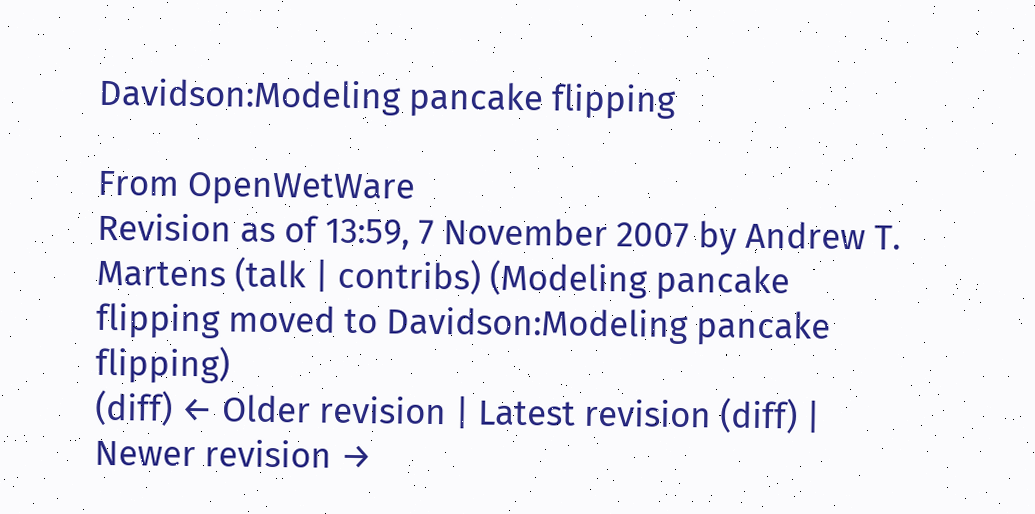Davidson:Modeling pancake flipping

From OpenWetWare
Revision as of 13:59, 7 November 2007 by Andrew T. Martens (talk | contribs) (Modeling pancake flipping moved to Davidson:Modeling pancake flipping)
(diff) ← Older revision | Latest revision (diff) | Newer revision →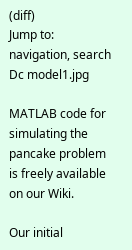(diff)
Jump to: navigation, search
Dc model1.jpg

MATLAB code for simulating the pancake problem is freely available on our Wiki.

Our initial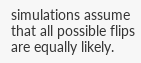simulations assume that all possible flips are equally likely.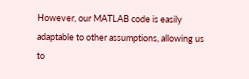However, our MATLAB code is easily adaptable to other assumptions, allowing us to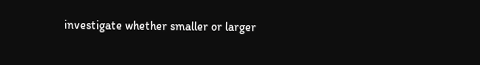investigate whether smaller or larger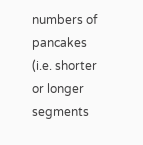numbers of pancakes (i.e. shorter or longer segments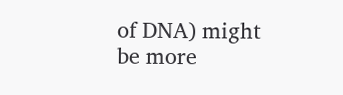of DNA) might be more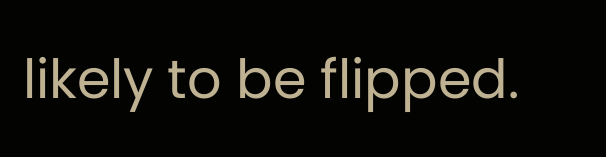likely to be flipped.